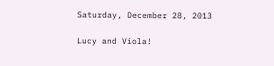Saturday, December 28, 2013

Lucy and Viola!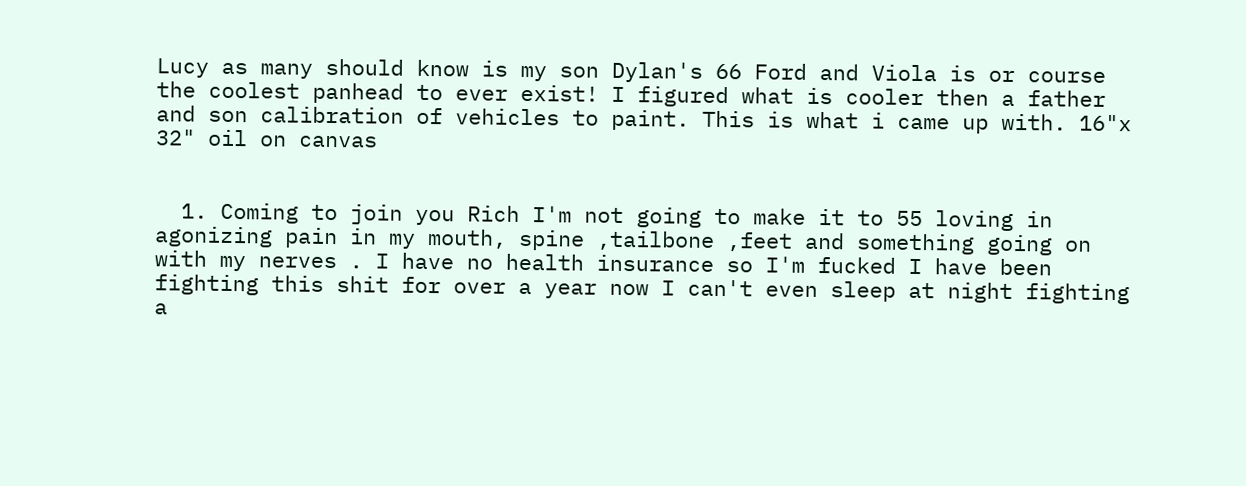Lucy as many should know is my son Dylan's 66 Ford and Viola is or course the coolest panhead to ever exist! I figured what is cooler then a father and son calibration of vehicles to paint. This is what i came up with. 16"x 32" oil on canvas


  1. Coming to join you Rich I'm not going to make it to 55 loving in agonizing pain in my mouth, spine ,tailbone ,feet and something going on with my nerves . I have no health insurance so I'm fucked I have been fighting this shit for over a year now I can't even sleep at night fighting a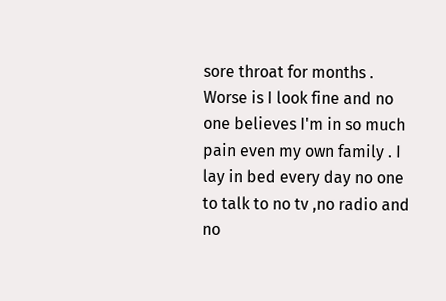sore throat for months . Worse is I look fine and no one believes I'm in so much pain even my own family . I lay in bed every day no one to talk to no tv ,no radio and no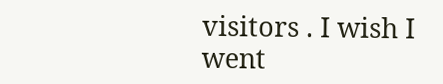visitors . I wish I went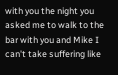with you the night you asked me to walk to the bar with you and Mike I can't take suffering like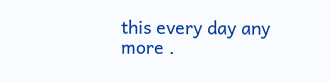this every day any more .